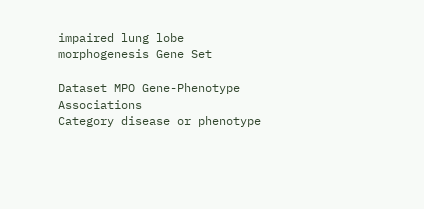impaired lung lobe morphogenesis Gene Set

Dataset MPO Gene-Phenotype Associations
Category disease or phenotype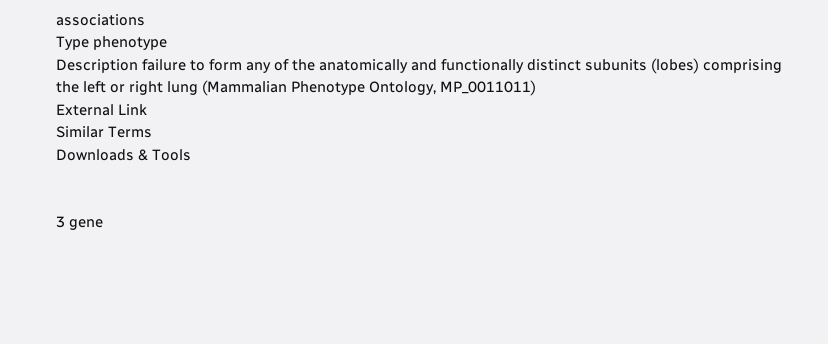associations
Type phenotype
Description failure to form any of the anatomically and functionally distinct subunits (lobes) comprising the left or right lung (Mammalian Phenotype Ontology, MP_0011011)
External Link
Similar Terms
Downloads & Tools


3 gene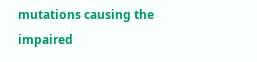mutations causing the impaired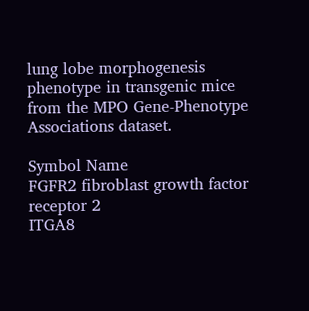lung lobe morphogenesis phenotype in transgenic mice from the MPO Gene-Phenotype Associations dataset.

Symbol Name
FGFR2 fibroblast growth factor receptor 2
ITGA8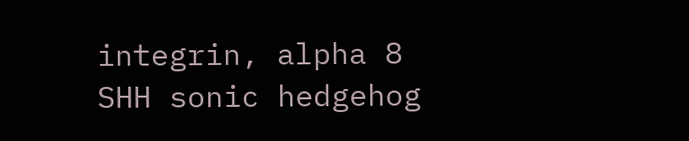integrin, alpha 8
SHH sonic hedgehog